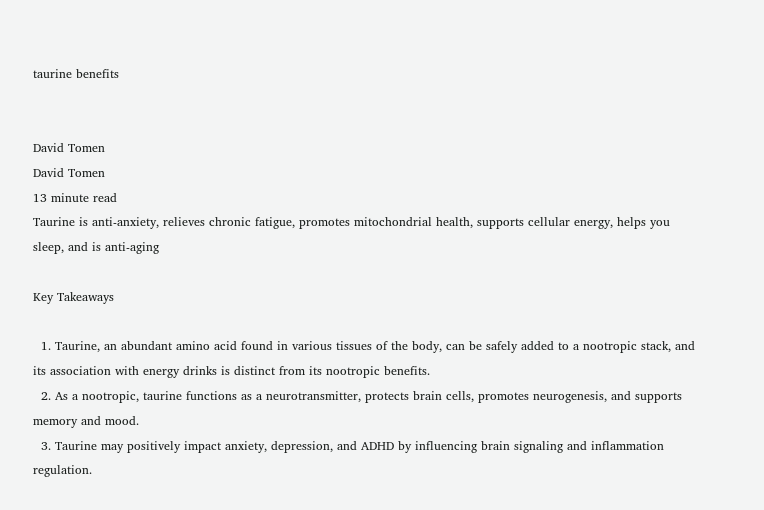taurine benefits


David Tomen
David Tomen
13 minute read
Taurine is anti-anxiety, relieves chronic fatigue, promotes mitochondrial health, supports cellular energy, helps you sleep, and is anti-aging

Key Takeaways

  1. Taurine, an abundant amino acid found in various tissues of the body, can be safely added to a nootropic stack, and its association with energy drinks is distinct from its nootropic benefits.
  2. As a nootropic, taurine functions as a neurotransmitter, protects brain cells, promotes neurogenesis, and supports memory and mood.
  3. Taurine may positively impact anxiety, depression, and ADHD by influencing brain signaling and inflammation regulation.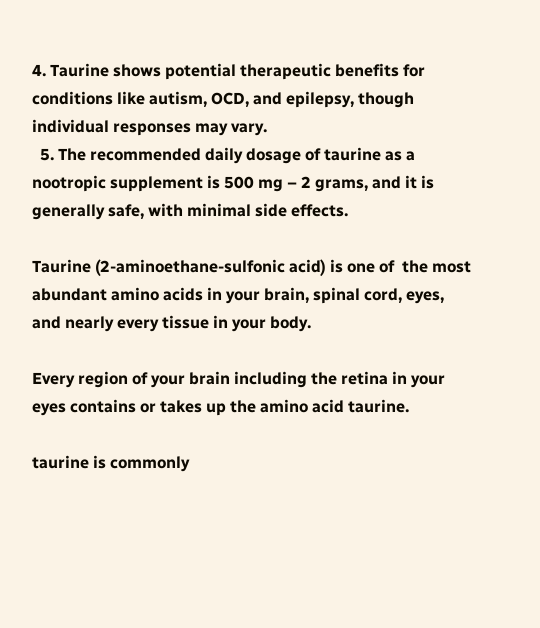4. Taurine shows potential therapeutic benefits for conditions like autism, OCD, and epilepsy, though individual responses may vary.
  5. The recommended daily dosage of taurine as a nootropic supplement is 500 mg – 2 grams, and it is generally safe, with minimal side effects.

Taurine (2-aminoethane-sulfonic acid) is one of  the most abundant amino acids in your brain, spinal cord, eyes, and nearly every tissue in your body.

Every region of your brain including the retina in your eyes contains or takes up the amino acid taurine.

taurine is commonly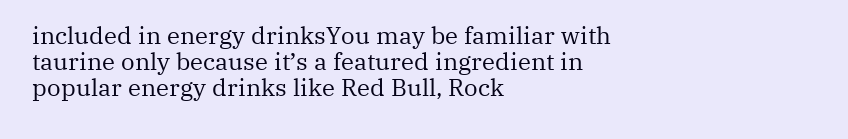included in energy drinksYou may be familiar with taurine only because it’s a featured ingredient in popular energy drinks like Red Bull, Rock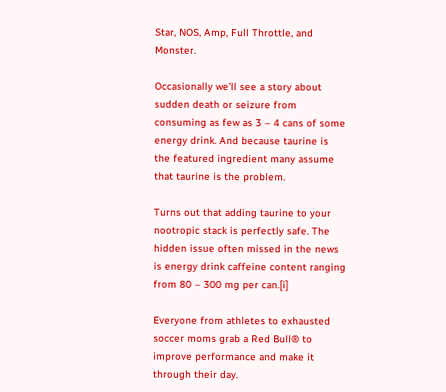Star, NOS, Amp, Full Throttle, and Monster.

Occasionally we’ll see a story about sudden death or seizure from consuming as few as 3 – 4 cans of some energy drink. And because taurine is the featured ingredient many assume that taurine is the problem.

Turns out that adding taurine to your nootropic stack is perfectly safe. The hidden issue often missed in the news is energy drink caffeine content ranging from 80 – 300 mg per can.[i]

Everyone from athletes to exhausted soccer moms grab a Red Bull® to improve performance and make it through their day.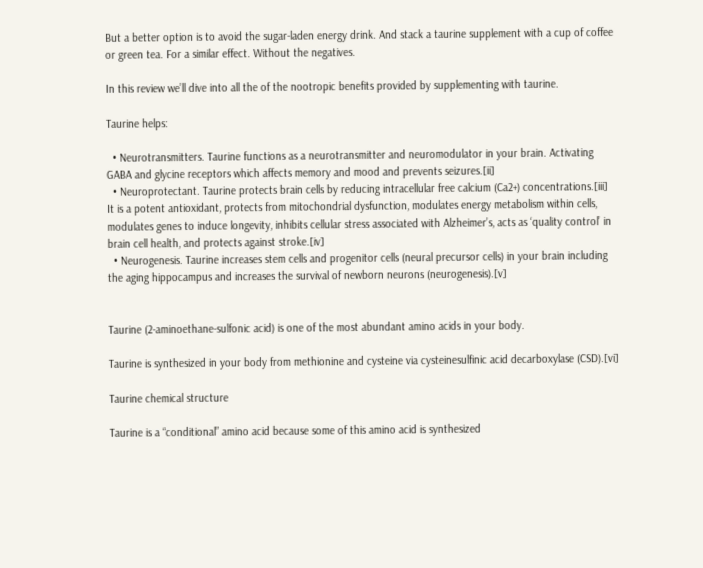But a better option is to avoid the sugar-laden energy drink. And stack a taurine supplement with a cup of coffee or green tea. For a similar effect. Without the negatives.

In this review we’ll dive into all the of the nootropic benefits provided by supplementing with taurine.

Taurine helps:

  • Neurotransmitters. Taurine functions as a neurotransmitter and neuromodulator in your brain. Activating GABA and glycine receptors which affects memory and mood and prevents seizures.[ii]
  • Neuroprotectant. Taurine protects brain cells by reducing intracellular free calcium (Ca2+) concentrations.[iii] It is a potent antioxidant, protects from mitochondrial dysfunction, modulates energy metabolism within cells, modulates genes to induce longevity, inhibits cellular stress associated with Alzheimer’s, acts as ‘quality control’ in brain cell health, and protects against stroke.[iv]
  • Neurogenesis. Taurine increases stem cells and progenitor cells (neural precursor cells) in your brain including the aging hippocampus and increases the survival of newborn neurons (neurogenesis).[v]


Taurine (2-aminoethane-sulfonic acid) is one of the most abundant amino acids in your body.

Taurine is synthesized in your body from methionine and cysteine via cysteinesulfinic acid decarboxylase (CSD).[vi]

Taurine chemical structure

Taurine is a “conditional” amino acid because some of this amino acid is synthesized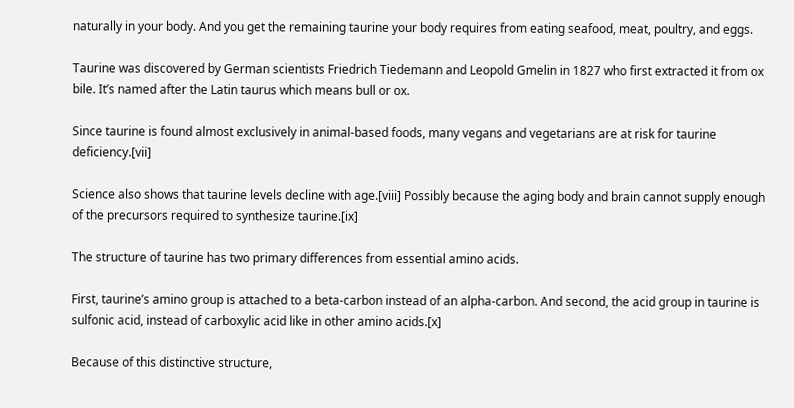naturally in your body. And you get the remaining taurine your body requires from eating seafood, meat, poultry, and eggs.

Taurine was discovered by German scientists Friedrich Tiedemann and Leopold Gmelin in 1827 who first extracted it from ox bile. It’s named after the Latin taurus which means bull or ox.

Since taurine is found almost exclusively in animal-based foods, many vegans and vegetarians are at risk for taurine deficiency.[vii]

Science also shows that taurine levels decline with age.[viii] Possibly because the aging body and brain cannot supply enough of the precursors required to synthesize taurine.[ix]

The structure of taurine has two primary differences from essential amino acids.

First, taurine’s amino group is attached to a beta-carbon instead of an alpha-carbon. And second, the acid group in taurine is sulfonic acid, instead of carboxylic acid like in other amino acids.[x]

Because of this distinctive structure,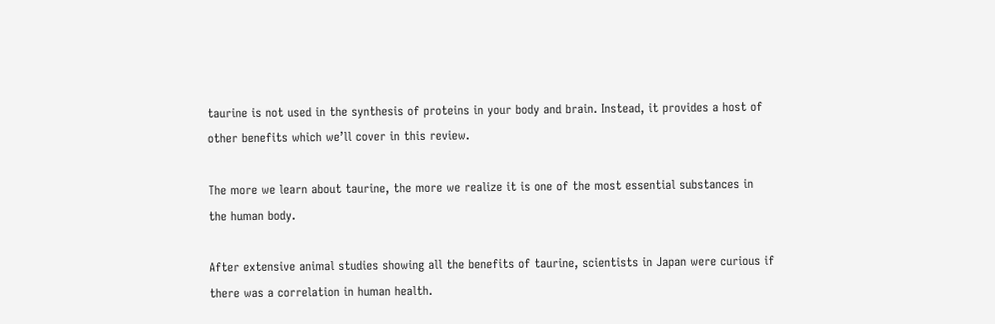taurine is not used in the synthesis of proteins in your body and brain. Instead, it provides a host of other benefits which we’ll cover in this review.

The more we learn about taurine, the more we realize it is one of the most essential substances in the human body.

After extensive animal studies showing all the benefits of taurine, scientists in Japan were curious if there was a correlation in human health.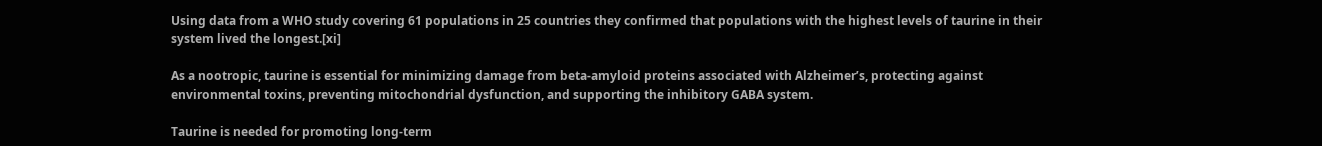Using data from a WHO study covering 61 populations in 25 countries they confirmed that populations with the highest levels of taurine in their system lived the longest.[xi]

As a nootropic, taurine is essential for minimizing damage from beta-amyloid proteins associated with Alzheimer’s, protecting against environmental toxins, preventing mitochondrial dysfunction, and supporting the inhibitory GABA system.

Taurine is needed for promoting long-term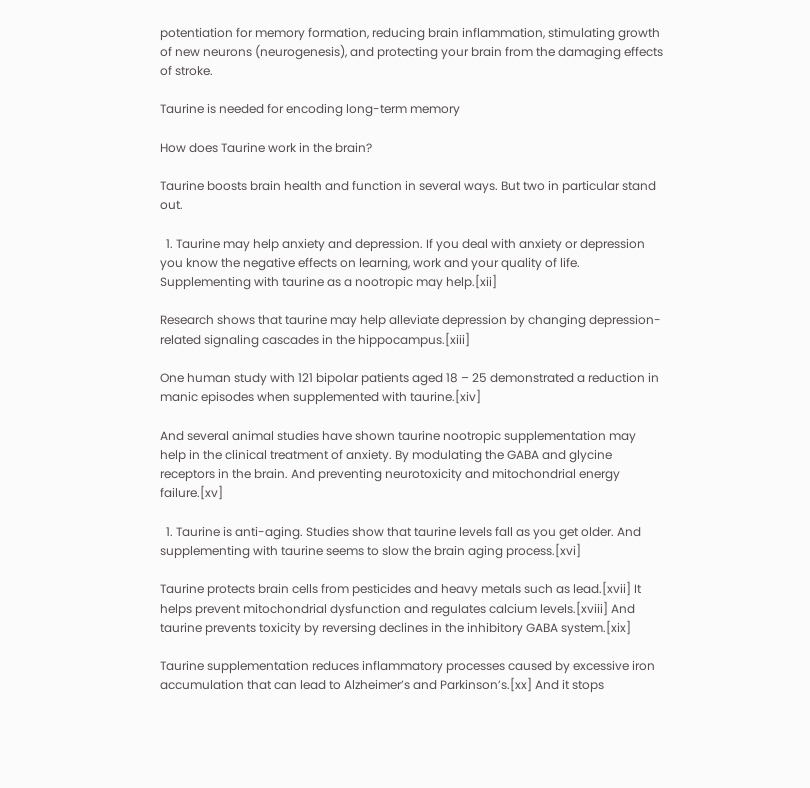potentiation for memory formation, reducing brain inflammation, stimulating growth of new neurons (neurogenesis), and protecting your brain from the damaging effects of stroke.

Taurine is needed for encoding long-term memory

How does Taurine work in the brain?

Taurine boosts brain health and function in several ways. But two in particular stand out.

  1. Taurine may help anxiety and depression. If you deal with anxiety or depression you know the negative effects on learning, work and your quality of life. Supplementing with taurine as a nootropic may help.[xii]

Research shows that taurine may help alleviate depression by changing depression-related signaling cascades in the hippocampus.[xiii]

One human study with 121 bipolar patients aged 18 – 25 demonstrated a reduction in manic episodes when supplemented with taurine.[xiv]

And several animal studies have shown taurine nootropic supplementation may help in the clinical treatment of anxiety. By modulating the GABA and glycine receptors in the brain. And preventing neurotoxicity and mitochondrial energy failure.[xv]

  1. Taurine is anti-aging. Studies show that taurine levels fall as you get older. And supplementing with taurine seems to slow the brain aging process.[xvi]

Taurine protects brain cells from pesticides and heavy metals such as lead.[xvii] It helps prevent mitochondrial dysfunction and regulates calcium levels.[xviii] And taurine prevents toxicity by reversing declines in the inhibitory GABA system.[xix]

Taurine supplementation reduces inflammatory processes caused by excessive iron accumulation that can lead to Alzheimer’s and Parkinson’s.[xx] And it stops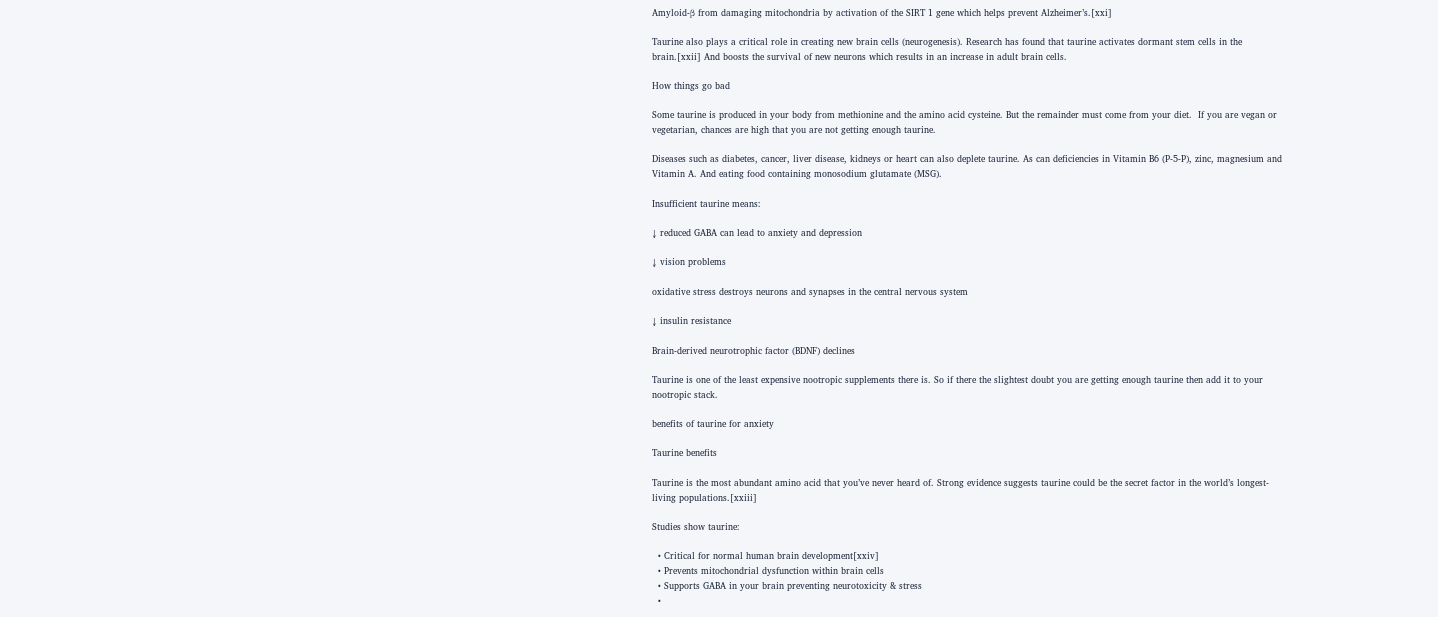Amyloid-β from damaging mitochondria by activation of the SIRT 1 gene which helps prevent Alzheimer’s.[xxi]

Taurine also plays a critical role in creating new brain cells (neurogenesis). Research has found that taurine activates dormant stem cells in the brain.[xxii] And boosts the survival of new neurons which results in an increase in adult brain cells.

How things go bad

Some taurine is produced in your body from methionine and the amino acid cysteine. But the remainder must come from your diet.  If you are vegan or vegetarian, chances are high that you are not getting enough taurine.

Diseases such as diabetes, cancer, liver disease, kidneys or heart can also deplete taurine. As can deficiencies in Vitamin B6 (P-5-P), zinc, magnesium and Vitamin A. And eating food containing monosodium glutamate (MSG).

Insufficient taurine means:

↓ reduced GABA can lead to anxiety and depression

↓ vision problems

oxidative stress destroys neurons and synapses in the central nervous system

↓ insulin resistance

Brain-derived neurotrophic factor (BDNF) declines

Taurine is one of the least expensive nootropic supplements there is. So if there the slightest doubt you are getting enough taurine then add it to your nootropic stack.

benefits of taurine for anxiety

Taurine benefits

Taurine is the most abundant amino acid that you’ve never heard of. Strong evidence suggests taurine could be the secret factor in the world’s longest-living populations.[xxiii]

Studies show taurine:

  • Critical for normal human brain development[xxiv]
  • Prevents mitochondrial dysfunction within brain cells
  • Supports GABA in your brain preventing neurotoxicity & stress
  •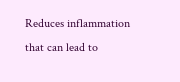Reduces inflammation that can lead to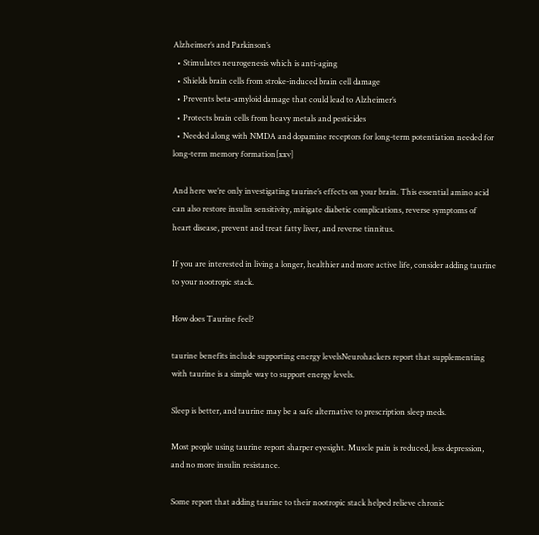Alzheimer’s and Parkinson’s
  • Stimulates neurogenesis which is anti-aging
  • Shields brain cells from stroke-induced brain cell damage
  • Prevents beta-amyloid damage that could lead to Alzheimer’s
  • Protects brain cells from heavy metals and pesticides
  • Needed along with NMDA and dopamine receptors for long-term potentiation needed for long-term memory formation[xxv]

And here we’re only investigating taurine’s effects on your brain. This essential amino acid can also restore insulin sensitivity, mitigate diabetic complications, reverse symptoms of heart disease, prevent and treat fatty liver, and reverse tinnitus.

If you are interested in living a longer, healthier and more active life, consider adding taurine to your nootropic stack.

How does Taurine feel?

taurine benefits include supporting energy levelsNeurohackers report that supplementing with taurine is a simple way to support energy levels.

Sleep is better, and taurine may be a safe alternative to prescription sleep meds.

Most people using taurine report sharper eyesight. Muscle pain is reduced, less depression, and no more insulin resistance.

Some report that adding taurine to their nootropic stack helped relieve chronic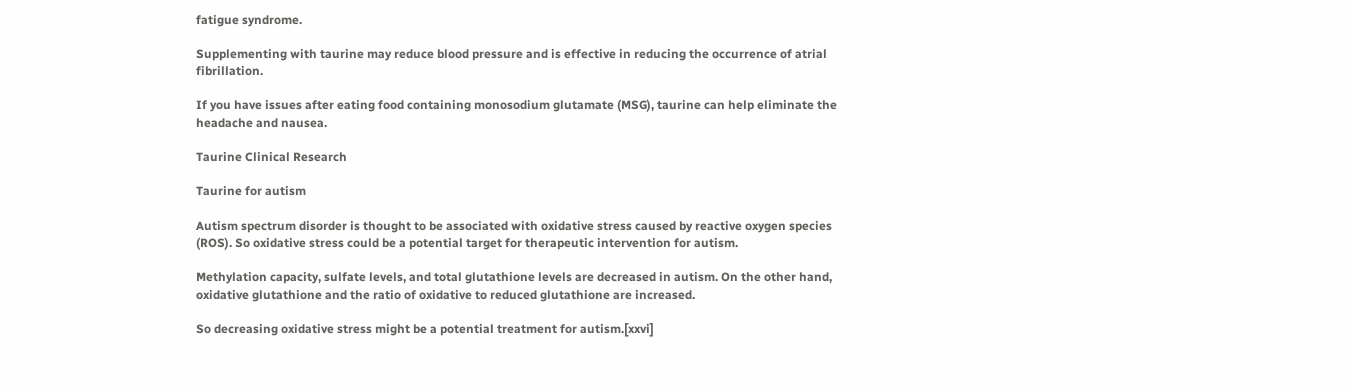fatigue syndrome.

Supplementing with taurine may reduce blood pressure and is effective in reducing the occurrence of atrial fibrillation.

If you have issues after eating food containing monosodium glutamate (MSG), taurine can help eliminate the headache and nausea.

Taurine Clinical Research

Taurine for autism

Autism spectrum disorder is thought to be associated with oxidative stress caused by reactive oxygen species (ROS). So oxidative stress could be a potential target for therapeutic intervention for autism.

Methylation capacity, sulfate levels, and total glutathione levels are decreased in autism. On the other hand, oxidative glutathione and the ratio of oxidative to reduced glutathione are increased.

So decreasing oxidative stress might be a potential treatment for autism.[xxvi]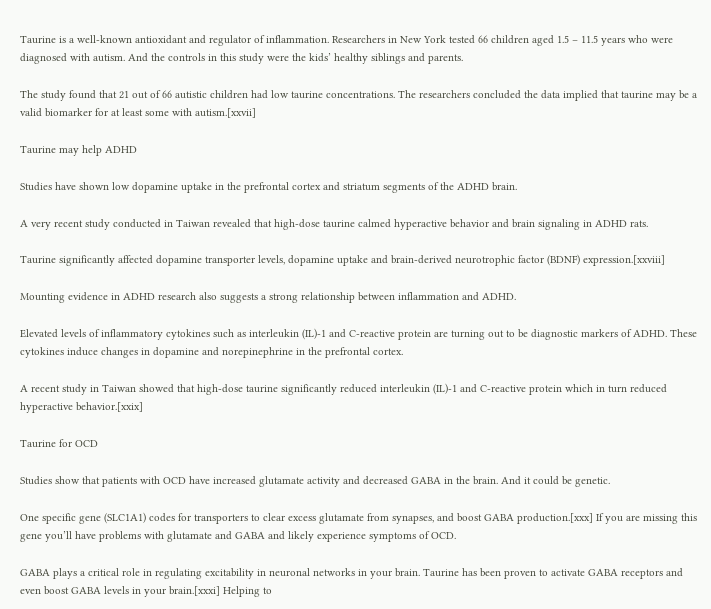Taurine is a well-known antioxidant and regulator of inflammation. Researchers in New York tested 66 children aged 1.5 – 11.5 years who were diagnosed with autism. And the controls in this study were the kids’ healthy siblings and parents.

The study found that 21 out of 66 autistic children had low taurine concentrations. The researchers concluded the data implied that taurine may be a valid biomarker for at least some with autism.[xxvii]

Taurine may help ADHD

Studies have shown low dopamine uptake in the prefrontal cortex and striatum segments of the ADHD brain.

A very recent study conducted in Taiwan revealed that high-dose taurine calmed hyperactive behavior and brain signaling in ADHD rats.

Taurine significantly affected dopamine transporter levels, dopamine uptake and brain-derived neurotrophic factor (BDNF) expression.[xxviii]

Mounting evidence in ADHD research also suggests a strong relationship between inflammation and ADHD.

Elevated levels of inflammatory cytokines such as interleukin (IL)-1 and C-reactive protein are turning out to be diagnostic markers of ADHD. These cytokines induce changes in dopamine and norepinephrine in the prefrontal cortex.

A recent study in Taiwan showed that high-dose taurine significantly reduced interleukin (IL)-1 and C-reactive protein which in turn reduced hyperactive behavior.[xxix]

Taurine for OCD

Studies show that patients with OCD have increased glutamate activity and decreased GABA in the brain. And it could be genetic.

One specific gene (SLC1A1) codes for transporters to clear excess glutamate from synapses, and boost GABA production.[xxx] If you are missing this gene you’ll have problems with glutamate and GABA and likely experience symptoms of OCD.

GABA plays a critical role in regulating excitability in neuronal networks in your brain. Taurine has been proven to activate GABA receptors and even boost GABA levels in your brain.[xxxi] Helping to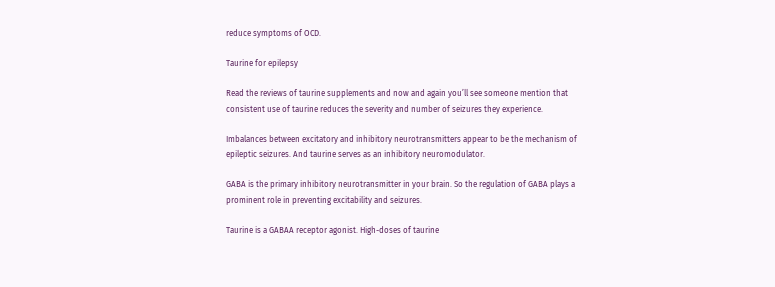reduce symptoms of OCD.

Taurine for epilepsy

Read the reviews of taurine supplements and now and again you’ll see someone mention that consistent use of taurine reduces the severity and number of seizures they experience.

Imbalances between excitatory and inhibitory neurotransmitters appear to be the mechanism of epileptic seizures. And taurine serves as an inhibitory neuromodulator.

GABA is the primary inhibitory neurotransmitter in your brain. So the regulation of GABA plays a prominent role in preventing excitability and seizures.

Taurine is a GABAA receptor agonist. High-doses of taurine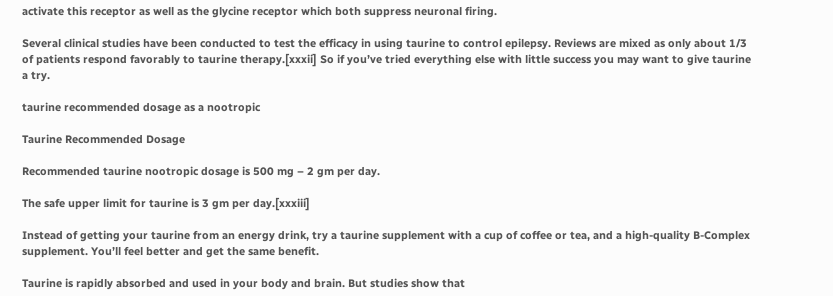activate this receptor as well as the glycine receptor which both suppress neuronal firing.

Several clinical studies have been conducted to test the efficacy in using taurine to control epilepsy. Reviews are mixed as only about 1/3 of patients respond favorably to taurine therapy.[xxxii] So if you’ve tried everything else with little success you may want to give taurine a try.

taurine recommended dosage as a nootropic

Taurine Recommended Dosage

Recommended taurine nootropic dosage is 500 mg – 2 gm per day.

The safe upper limit for taurine is 3 gm per day.[xxxiii]

Instead of getting your taurine from an energy drink, try a taurine supplement with a cup of coffee or tea, and a high-quality B-Complex supplement. You’ll feel better and get the same benefit.

Taurine is rapidly absorbed and used in your body and brain. But studies show that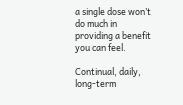a single dose won’t do much in providing a benefit you can feel.

Continual, daily, long-term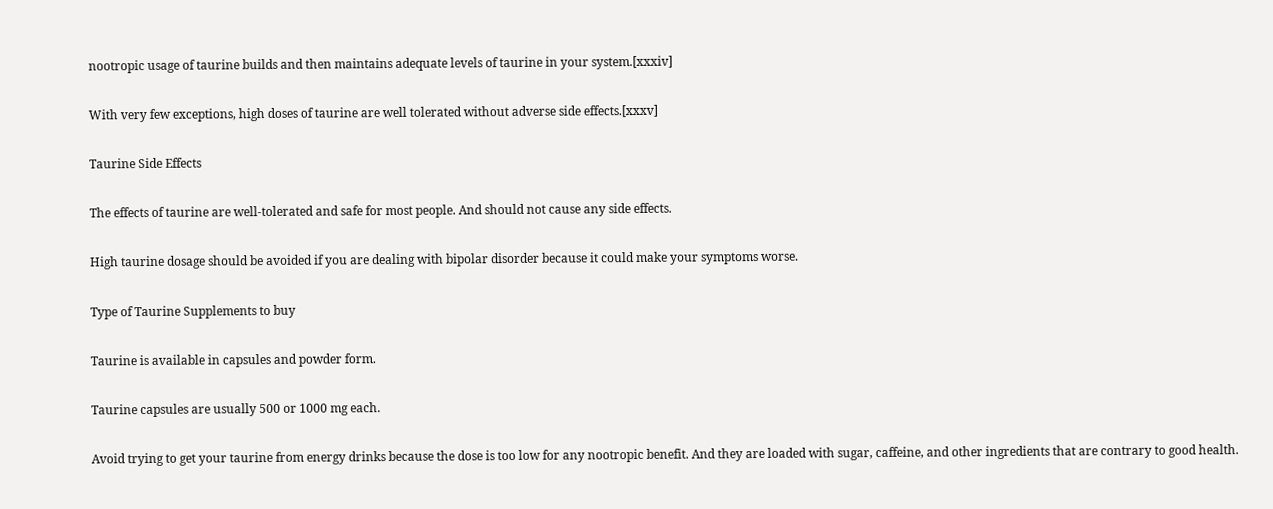nootropic usage of taurine builds and then maintains adequate levels of taurine in your system.[xxxiv]

With very few exceptions, high doses of taurine are well tolerated without adverse side effects.[xxxv]

Taurine Side Effects

The effects of taurine are well-tolerated and safe for most people. And should not cause any side effects.

High taurine dosage should be avoided if you are dealing with bipolar disorder because it could make your symptoms worse.

Type of Taurine Supplements to buy

Taurine is available in capsules and powder form.

Taurine capsules are usually 500 or 1000 mg each.

Avoid trying to get your taurine from energy drinks because the dose is too low for any nootropic benefit. And they are loaded with sugar, caffeine, and other ingredients that are contrary to good health.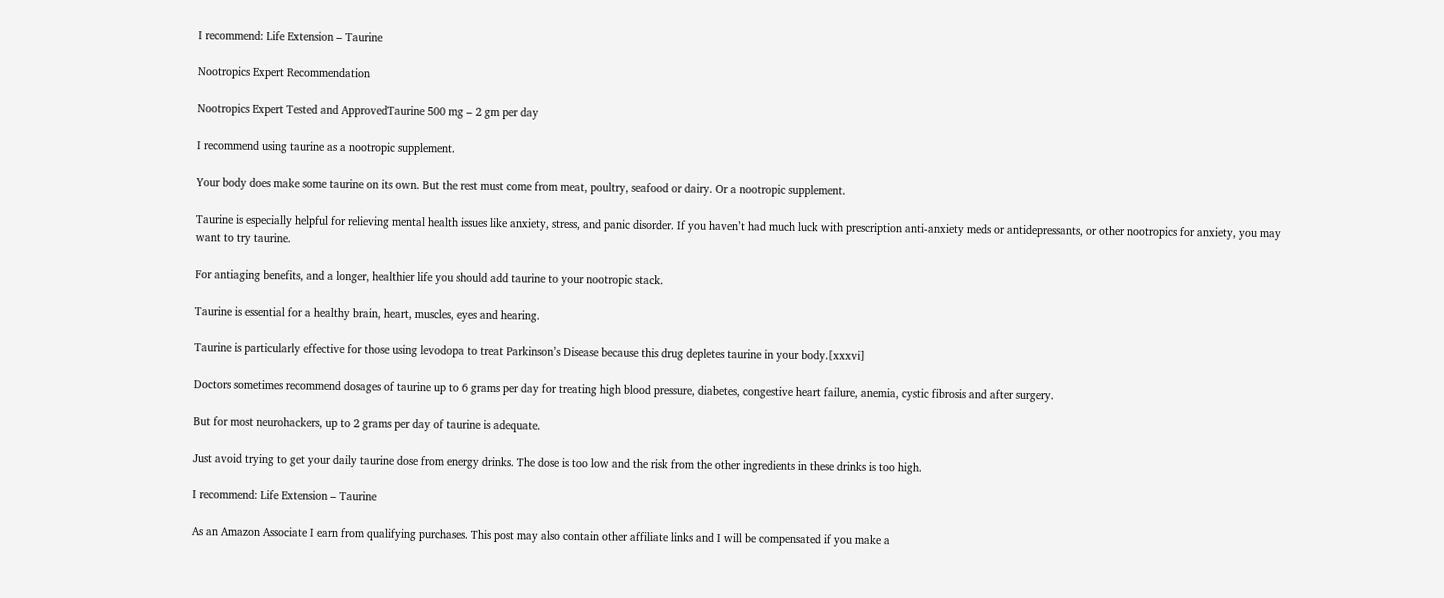I recommend: Life Extension – Taurine

Nootropics Expert Recommendation

Nootropics Expert Tested and ApprovedTaurine 500 mg – 2 gm per day

I recommend using taurine as a nootropic supplement.

Your body does make some taurine on its own. But the rest must come from meat, poultry, seafood or dairy. Or a nootropic supplement.

Taurine is especially helpful for relieving mental health issues like anxiety, stress, and panic disorder. If you haven’t had much luck with prescription anti-anxiety meds or antidepressants, or other nootropics for anxiety, you may want to try taurine.

For antiaging benefits, and a longer, healthier life you should add taurine to your nootropic stack.

Taurine is essential for a healthy brain, heart, muscles, eyes and hearing.

Taurine is particularly effective for those using levodopa to treat Parkinson’s Disease because this drug depletes taurine in your body.[xxxvi]

Doctors sometimes recommend dosages of taurine up to 6 grams per day for treating high blood pressure, diabetes, congestive heart failure, anemia, cystic fibrosis and after surgery.

But for most neurohackers, up to 2 grams per day of taurine is adequate.

Just avoid trying to get your daily taurine dose from energy drinks. The dose is too low and the risk from the other ingredients in these drinks is too high.

I recommend: Life Extension – Taurine

As an Amazon Associate I earn from qualifying purchases. This post may also contain other affiliate links and I will be compensated if you make a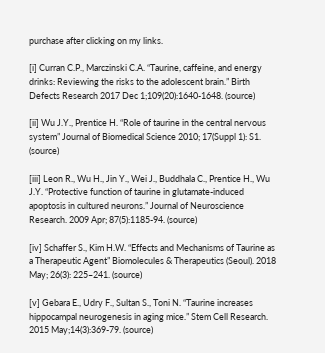purchase after clicking on my links.

[i] Curran C.P., Marczinski C.A. “Taurine, caffeine, and energy drinks: Reviewing the risks to the adolescent brain.” Birth Defects Research 2017 Dec 1;109(20):1640-1648. (source)

[ii] Wu J.Y., Prentice H. “Role of taurine in the central nervous system” Journal of Biomedical Science 2010; 17(Suppl 1): S1. (source)

[iii] Leon R., Wu H., Jin Y., Wei J., Buddhala C., Prentice H., Wu J.Y. “Protective function of taurine in glutamate-induced apoptosis in cultured neurons.” Journal of Neuroscience Research. 2009 Apr; 87(5):1185-94. (source)

[iv] Schaffer S., Kim H.W. “Effects and Mechanisms of Taurine as a Therapeutic Agent” Biomolecules & Therapeutics (Seoul). 2018 May; 26(3): 225–241. (source)

[v] Gebara E., Udry F., Sultan S., Toni N. “Taurine increases hippocampal neurogenesis in aging mice.” Stem Cell Research. 2015 May;14(3):369-79. (source)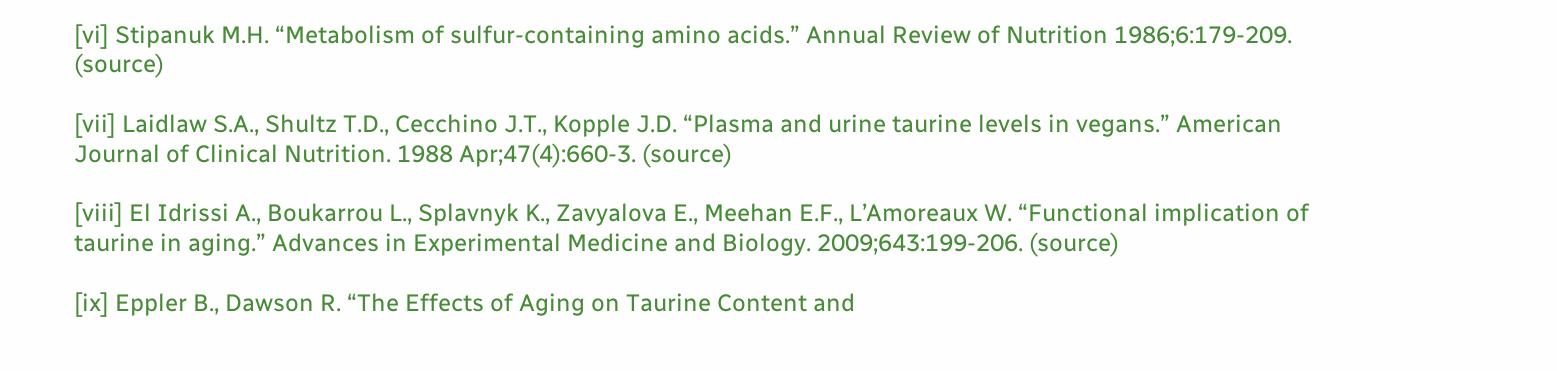[vi] Stipanuk M.H. “Metabolism of sulfur-containing amino acids.” Annual Review of Nutrition 1986;6:179-209. (source)

[vii] Laidlaw S.A., Shultz T.D., Cecchino J.T., Kopple J.D. “Plasma and urine taurine levels in vegans.” American Journal of Clinical Nutrition. 1988 Apr;47(4):660-3. (source)

[viii] El Idrissi A., Boukarrou L., Splavnyk K., Zavyalova E., Meehan E.F., L’Amoreaux W. “Functional implication of taurine in aging.” Advances in Experimental Medicine and Biology. 2009;643:199-206. (source)

[ix] Eppler B., Dawson R. “The Effects of Aging on Taurine Content and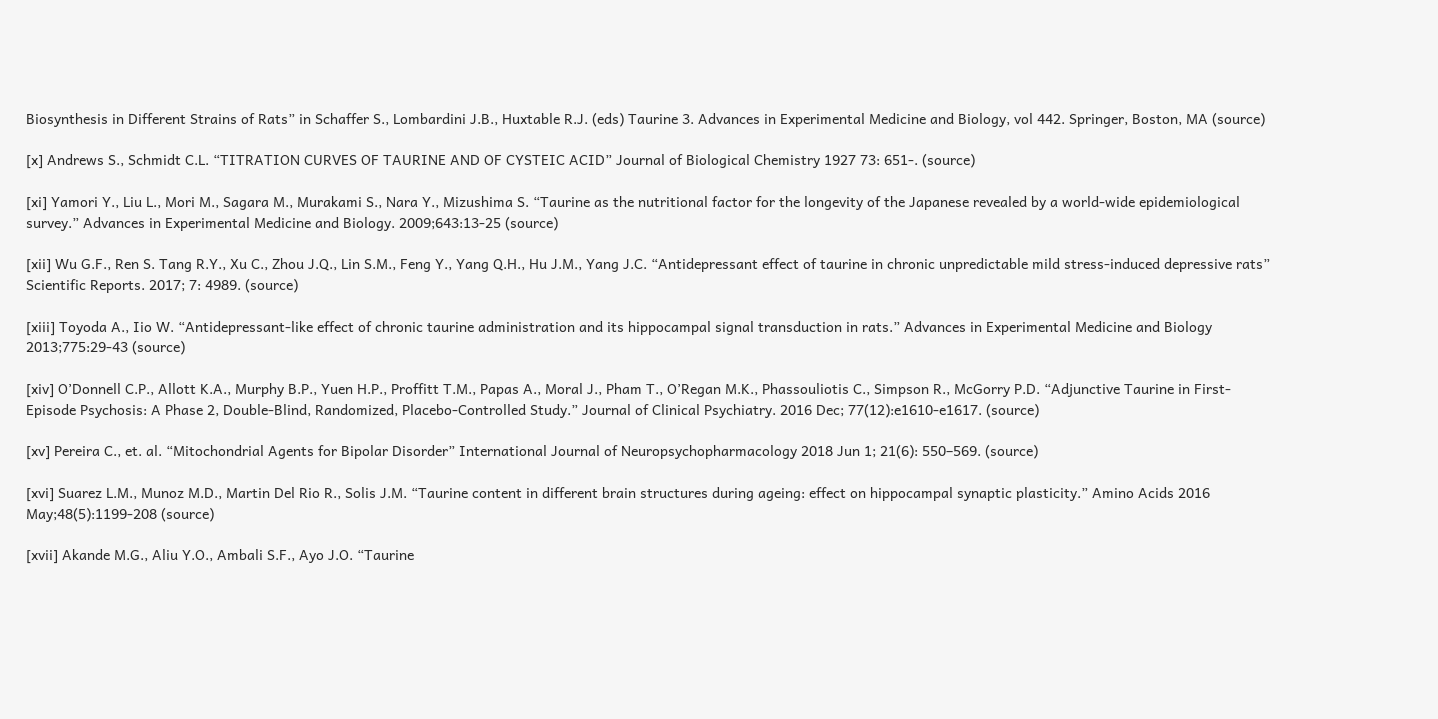Biosynthesis in Different Strains of Rats” in Schaffer S., Lombardini J.B., Huxtable R.J. (eds) Taurine 3. Advances in Experimental Medicine and Biology, vol 442. Springer, Boston, MA (source)

[x] Andrews S., Schmidt C.L. “TITRATION CURVES OF TAURINE AND OF CYSTEIC ACID” Journal of Biological Chemistry 1927 73: 651-. (source)

[xi] Yamori Y., Liu L., Mori M., Sagara M., Murakami S., Nara Y., Mizushima S. “Taurine as the nutritional factor for the longevity of the Japanese revealed by a world-wide epidemiological survey.” Advances in Experimental Medicine and Biology. 2009;643:13-25 (source)

[xii] Wu G.F., Ren S. Tang R.Y., Xu C., Zhou J.Q., Lin S.M., Feng Y., Yang Q.H., Hu J.M., Yang J.C. “Antidepressant effect of taurine in chronic unpredictable mild stress-induced depressive rats” Scientific Reports. 2017; 7: 4989. (source)

[xiii] Toyoda A., Iio W. “Antidepressant-like effect of chronic taurine administration and its hippocampal signal transduction in rats.” Advances in Experimental Medicine and Biology  2013;775:29-43 (source)

[xiv] O’Donnell C.P., Allott K.A., Murphy B.P., Yuen H.P., Proffitt T.M., Papas A., Moral J., Pham T., O’Regan M.K., Phassouliotis C., Simpson R., McGorry P.D. “Adjunctive Taurine in First-Episode Psychosis: A Phase 2, Double-Blind, Randomized, Placebo-Controlled Study.” Journal of Clinical Psychiatry. 2016 Dec; 77(12):e1610-e1617. (source)

[xv] Pereira C., et. al. “Mitochondrial Agents for Bipolar Disorder” International Journal of Neuropsychopharmacology 2018 Jun 1; 21(6): 550–569. (source)

[xvi] Suarez L.M., Munoz M.D., Martin Del Rio R., Solis J.M. “Taurine content in different brain structures during ageing: effect on hippocampal synaptic plasticity.” Amino Acids 2016 May;48(5):1199-208 (source)

[xvii] Akande M.G., Aliu Y.O., Ambali S.F., Ayo J.O. “Taurine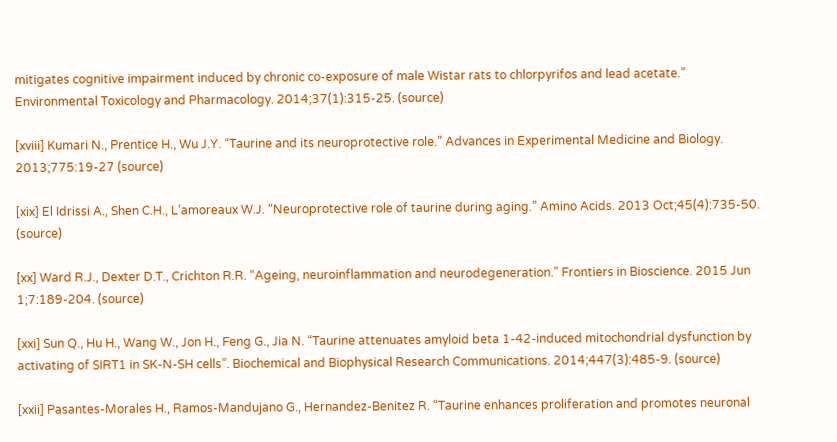mitigates cognitive impairment induced by chronic co-exposure of male Wistar rats to chlorpyrifos and lead acetate.” Environmental Toxicology and Pharmacology. 2014;37(1):315-25. (source)

[xviii] Kumari N., Prentice H., Wu J.Y. “Taurine and its neuroprotective role.” Advances in Experimental Medicine and Biology. 2013;775:19-27 (source)

[xix] El Idrissi A., Shen C.H., L’amoreaux W.J. “Neuroprotective role of taurine during aging.” Amino Acids. 2013 Oct;45(4):735-50. (source)

[xx] Ward R.J., Dexter D.T., Crichton R.R. “Ageing, neuroinflammation and neurodegeneration.” Frontiers in Bioscience. 2015 Jun 1;7:189-204. (source)

[xxi] Sun Q., Hu H., Wang W., Jon H., Feng G., Jia N. “Taurine attenuates amyloid beta 1-42-induced mitochondrial dysfunction by activating of SIRT1 in SK-N-SH cells”. Biochemical and Biophysical Research Communications. 2014;447(3):485-9. (source)

[xxii] Pasantes-Morales H., Ramos-Mandujano G., Hernandez-Benitez R. “Taurine enhances proliferation and promotes neuronal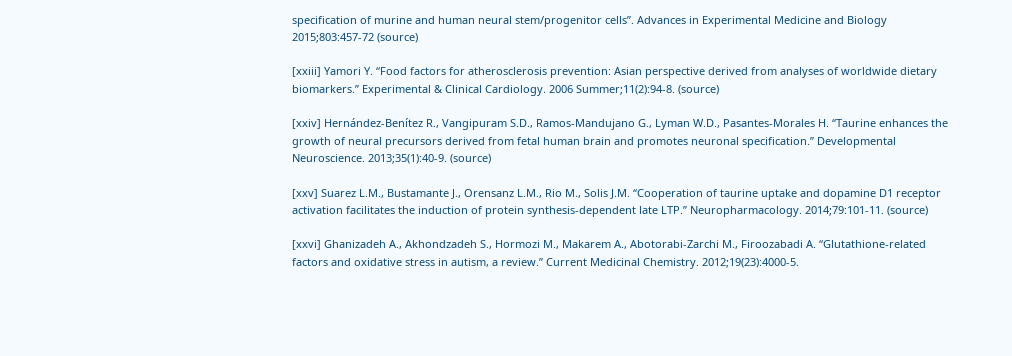specification of murine and human neural stem/progenitor cells”. Advances in Experimental Medicine and Biology 2015;803:457-72 (source)

[xxiii] Yamori Y. “Food factors for atherosclerosis prevention: Asian perspective derived from analyses of worldwide dietary biomarkers.” Experimental & Clinical Cardiology. 2006 Summer;11(2):94-8. (source)

[xxiv] Hernández-Benítez R., Vangipuram S.D., Ramos-Mandujano G., Lyman W.D., Pasantes-Morales H. “Taurine enhances the growth of neural precursors derived from fetal human brain and promotes neuronal specification.” Developmental Neuroscience. 2013;35(1):40-9. (source)

[xxv] Suarez L.M., Bustamante J., Orensanz L.M., Rio M., Solis J.M. “Cooperation of taurine uptake and dopamine D1 receptor activation facilitates the induction of protein synthesis-dependent late LTP.” Neuropharmacology. 2014;79:101-11. (source)

[xxvi] Ghanizadeh A., Akhondzadeh S., Hormozi M., Makarem A., Abotorabi-Zarchi M., Firoozabadi A. “Glutathione-related factors and oxidative stress in autism, a review.” Current Medicinal Chemistry. 2012;19(23):4000-5.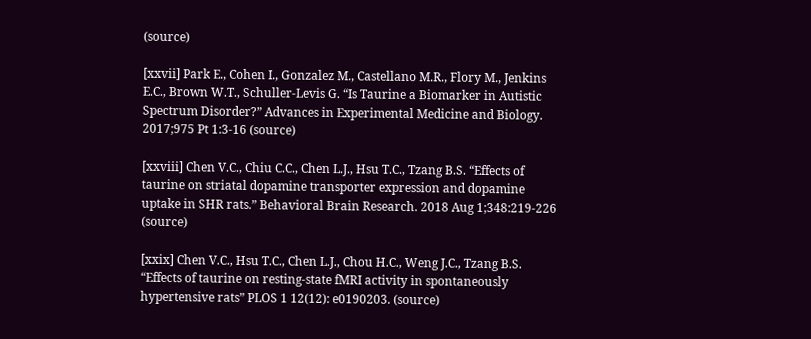(source)

[xxvii] Park E., Cohen I., Gonzalez M., Castellano M.R., Flory M., Jenkins E.C., Brown W.T., Schuller-Levis G. “Is Taurine a Biomarker in Autistic Spectrum Disorder?” Advances in Experimental Medicine and Biology. 2017;975 Pt 1:3-16 (source)

[xxviii] Chen V.C., Chiu C.C., Chen L.J., Hsu T.C., Tzang B.S. “Effects of taurine on striatal dopamine transporter expression and dopamine uptake in SHR rats.” Behavioral Brain Research. 2018 Aug 1;348:219-226 (source)

[xxix] Chen V.C., Hsu T.C., Chen L.J., Chou H.C., Weng J.C., Tzang B.S. “Effects of taurine on resting-state fMRI activity in spontaneously hypertensive rats” PLOS 1 12(12): e0190203. (source)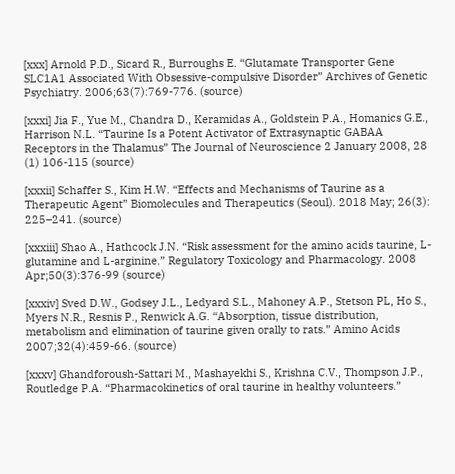[xxx] Arnold P.D., Sicard R., Burroughs E. “Glutamate Transporter Gene SLC1A1 Associated With Obsessive-compulsive Disorder” Archives of Genetic Psychiatry. 2006;63(7):769-776. (source)

[xxxi] Jia F., Yue M., Chandra D., Keramidas A., Goldstein P.A., Homanics G.E., Harrison N.L. “Taurine Is a Potent Activator of Extrasynaptic GABAA Receptors in the Thalamus” The Journal of Neuroscience 2 January 2008, 28 (1) 106-115 (source)

[xxxii] Schaffer S., Kim H.W. “Effects and Mechanisms of Taurine as a Therapeutic Agent” Biomolecules and Therapeutics (Seoul). 2018 May; 26(3): 225–241. (source)

[xxxiii] Shao A., Hathcock J.N. “Risk assessment for the amino acids taurine, L-glutamine and L-arginine.” Regulatory Toxicology and Pharmacology. 2008 Apr;50(3):376-99 (source)

[xxxiv] Sved D.W., Godsey J.L., Ledyard S.L., Mahoney A.P., Stetson PL, Ho S., Myers N.R., Resnis P., Renwick A.G. “Absorption, tissue distribution, metabolism and elimination of taurine given orally to rats.” Amino Acids 2007;32(4):459-66. (source)

[xxxv] Ghandforoush-Sattari M., Mashayekhi S., Krishna C.V., Thompson J.P., Routledge P.A. “Pharmacokinetics of oral taurine in healthy volunteers.”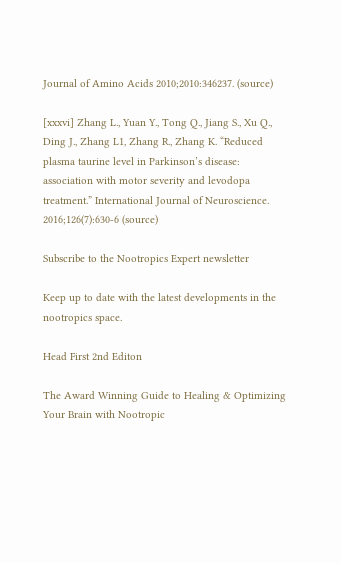Journal of Amino Acids 2010;2010:346237. (source)

[xxxvi] Zhang L., Yuan Y., Tong Q., Jiang S., Xu Q., Ding J., Zhang L1, Zhang R., Zhang K. “Reduced plasma taurine level in Parkinson’s disease: association with motor severity and levodopa treatment.” International Journal of Neuroscience. 2016;126(7):630-6 (source)

Subscribe to the Nootropics Expert newsletter

Keep up to date with the latest developments in the nootropics space.

Head First 2nd Editon

The Award Winning Guide to Healing & Optimizing Your Brain with Nootropic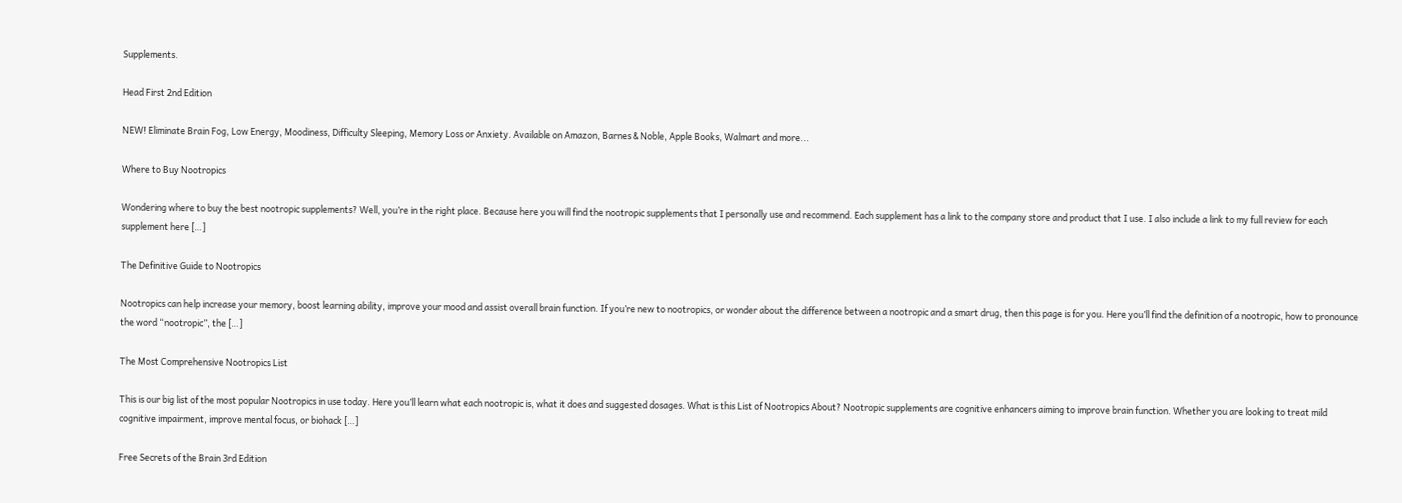Supplements.

Head First 2nd Edition

NEW! Eliminate Brain Fog, Low Energy, Moodiness, Difficulty Sleeping, Memory Loss or Anxiety. Available on Amazon, Barnes & Noble, Apple Books, Walmart and more...

Where to Buy Nootropics

Wondering where to buy the best nootropic supplements? Well, you’re in the right place. Because here you will find the nootropic supplements that I personally use and recommend. Each supplement has a link to the company store and product that I use. I also include a link to my full review for each supplement here […]

The Definitive Guide to Nootropics

Nootropics can help increase your memory, boost learning ability, improve your mood and assist overall brain function. If you’re new to nootropics, or wonder about the difference between a nootropic and a smart drug, then this page is for you. Here you’ll find the definition of a nootropic, how to pronounce the word “nootropic”, the […]

The Most Comprehensive Nootropics List

This is our big list of the most popular Nootropics in use today. Here you’ll learn what each nootropic is, what it does and suggested dosages. What is this List of Nootropics About? Nootropic supplements are cognitive enhancers aiming to improve brain function. Whether you are looking to treat mild cognitive impairment, improve mental focus, or biohack […]

Free Secrets of the Brain 3rd Edition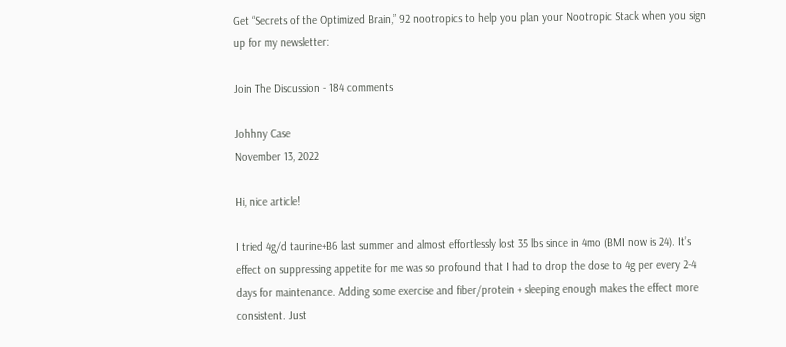Get “Secrets of the Optimized Brain,” 92 nootropics to help you plan your Nootropic Stack when you sign up for my newsletter:

Join The Discussion - 184 comments

Johhny Case
November 13, 2022

Hi, nice article!

I tried 4g/d taurine+B6 last summer and almost effortlessly lost 35 lbs since in 4mo (BMI now is 24). It’s effect on suppressing appetite for me was so profound that I had to drop the dose to 4g per every 2-4 days for maintenance. Adding some exercise and fiber/protein + sleeping enough makes the effect more consistent. Just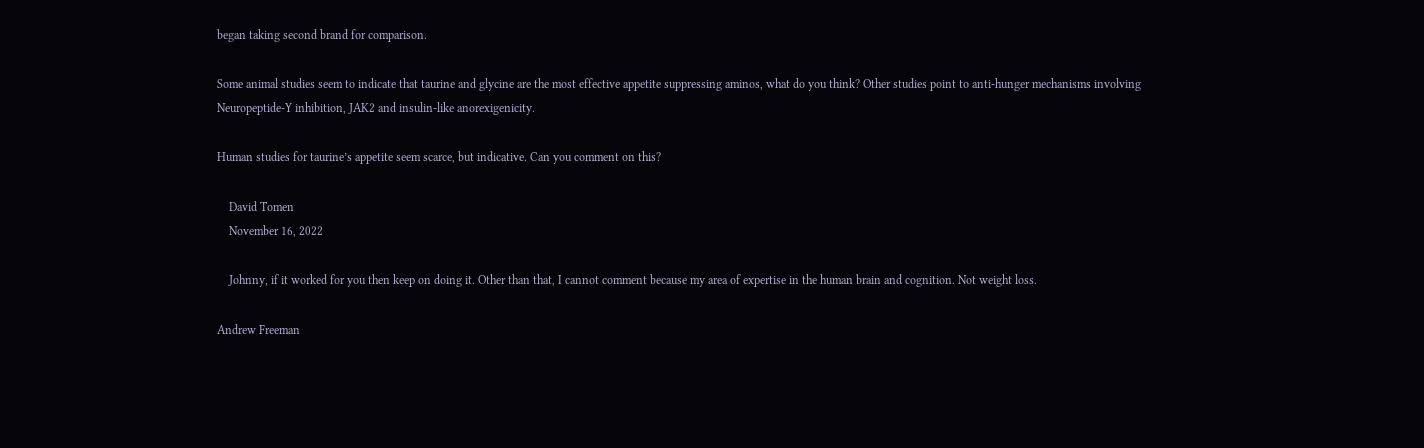began taking second brand for comparison.

Some animal studies seem to indicate that taurine and glycine are the most effective appetite suppressing aminos, what do you think? Other studies point to anti-hunger mechanisms involving Neuropeptide-Y inhibition, JAK2 and insulin-like anorexigenicity.

Human studies for taurine’s appetite seem scarce, but indicative. Can you comment on this?

    David Tomen
    November 16, 2022

    Johnny, if it worked for you then keep on doing it. Other than that, I cannot comment because my area of expertise in the human brain and cognition. Not weight loss.

Andrew Freeman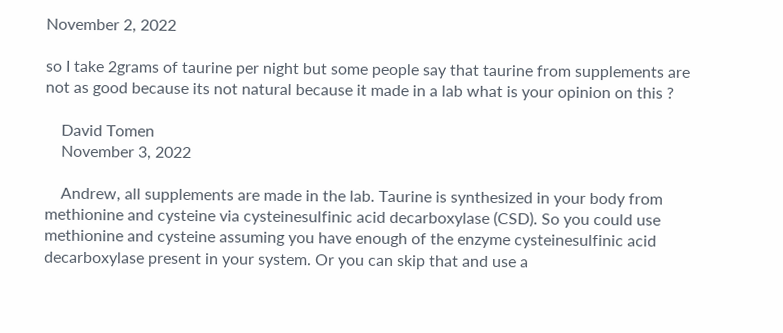November 2, 2022

so I take 2grams of taurine per night but some people say that taurine from supplements are not as good because its not natural because it made in a lab what is your opinion on this ?

    David Tomen
    November 3, 2022

    Andrew, all supplements are made in the lab. Taurine is synthesized in your body from methionine and cysteine via cysteinesulfinic acid decarboxylase (CSD). So you could use methionine and cysteine assuming you have enough of the enzyme cysteinesulfinic acid decarboxylase present in your system. Or you can skip that and use a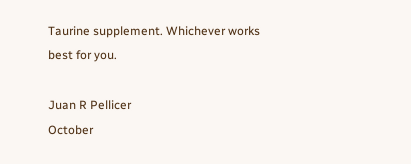Taurine supplement. Whichever works best for you.

Juan R Pellicer
October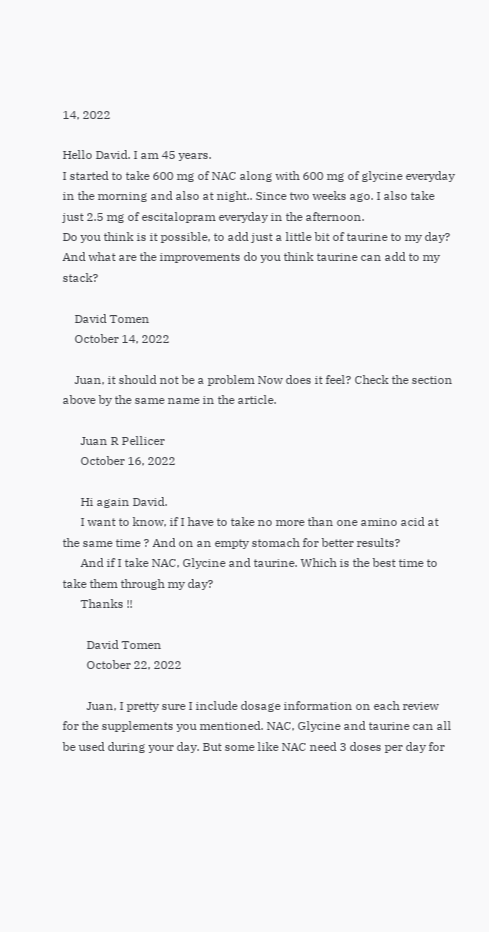14, 2022

Hello David. I am 45 years.
I started to take 600 mg of NAC along with 600 mg of glycine everyday in the morning and also at night.. Since two weeks ago. I also take just 2.5 mg of escitalopram everyday in the afternoon.
Do you think is it possible, to add just a little bit of taurine to my day? And what are the improvements do you think taurine can add to my stack?

    David Tomen
    October 14, 2022

    Juan, it should not be a problem Now does it feel? Check the section above by the same name in the article.

      Juan R Pellicer
      October 16, 2022

      Hi again David.
      I want to know, if I have to take no more than one amino acid at the same time ? And on an empty stomach for better results?
      And if I take NAC, Glycine and taurine. Which is the best time to take them through my day?
      Thanks !!

        David Tomen
        October 22, 2022

        Juan, I pretty sure I include dosage information on each review for the supplements you mentioned. NAC, Glycine and taurine can all be used during your day. But some like NAC need 3 doses per day for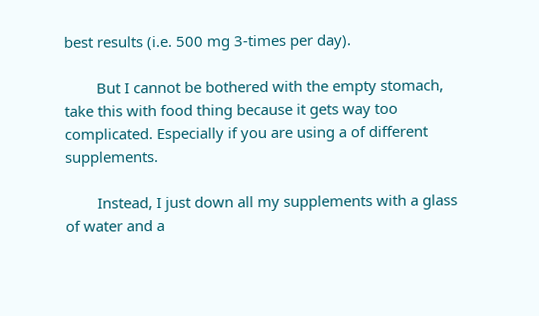best results (i.e. 500 mg 3-times per day).

        But I cannot be bothered with the empty stomach, take this with food thing because it gets way too complicated. Especially if you are using a of different supplements.

        Instead, I just down all my supplements with a glass of water and a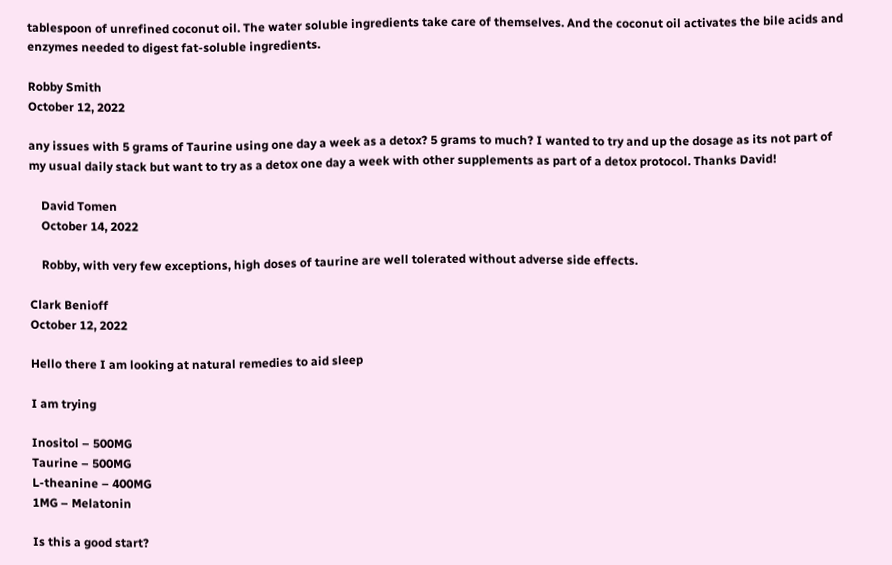tablespoon of unrefined coconut oil. The water soluble ingredients take care of themselves. And the coconut oil activates the bile acids and enzymes needed to digest fat-soluble ingredients.

Robby Smith
October 12, 2022

any issues with 5 grams of Taurine using one day a week as a detox? 5 grams to much? I wanted to try and up the dosage as its not part of my usual daily stack but want to try as a detox one day a week with other supplements as part of a detox protocol. Thanks David!

    David Tomen
    October 14, 2022

    Robby, with very few exceptions, high doses of taurine are well tolerated without adverse side effects.

Clark Benioff
October 12, 2022

Hello there I am looking at natural remedies to aid sleep

I am trying

Inositol – 500MG
Taurine – 500MG
L-theanine – 400MG
1MG – Melatonin

Is this a good start?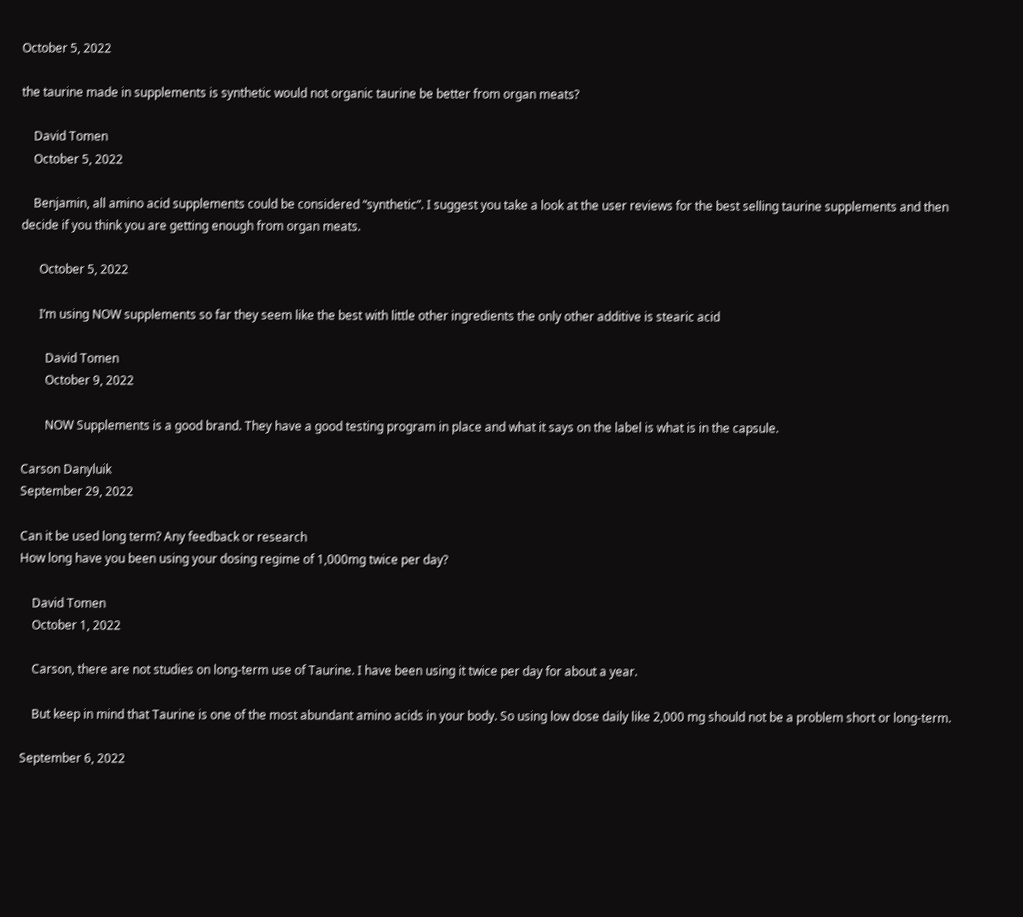October 5, 2022

the taurine made in supplements is synthetic would not organic taurine be better from organ meats?

    David Tomen
    October 5, 2022

    Benjamin, all amino acid supplements could be considered “synthetic”. I suggest you take a look at the user reviews for the best selling taurine supplements and then decide if you think you are getting enough from organ meats.

      October 5, 2022

      I’m using NOW supplements so far they seem like the best with little other ingredients the only other additive is stearic acid

        David Tomen
        October 9, 2022

        NOW Supplements is a good brand. They have a good testing program in place and what it says on the label is what is in the capsule.

Carson Danyluik
September 29, 2022

Can it be used long term? Any feedback or research
How long have you been using your dosing regime of 1,000mg twice per day?

    David Tomen
    October 1, 2022

    Carson, there are not studies on long-term use of Taurine. I have been using it twice per day for about a year.

    But keep in mind that Taurine is one of the most abundant amino acids in your body. So using low dose daily like 2,000 mg should not be a problem short or long-term.

September 6, 2022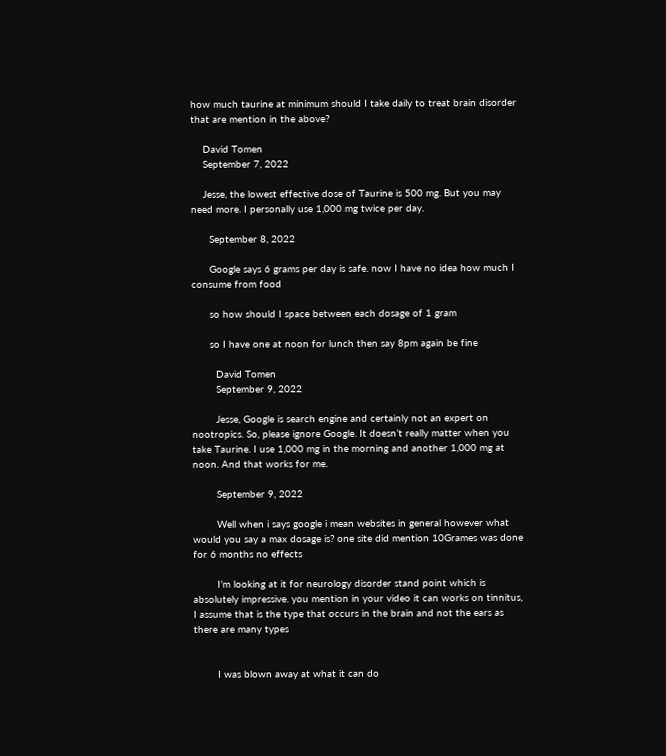how much taurine at minimum should I take daily to treat brain disorder that are mention in the above?

    David Tomen
    September 7, 2022

    Jesse, the lowest effective dose of Taurine is 500 mg. But you may need more. I personally use 1,000 mg twice per day.

      September 8, 2022

      Google says 6 grams per day is safe. now I have no idea how much I consume from food

      so how should I space between each dosage of 1 gram

      so I have one at noon for lunch then say 8pm again be fine

        David Tomen
        September 9, 2022

        Jesse, Google is search engine and certainly not an expert on nootropics. So, please ignore Google. It doesn’t really matter when you take Taurine. I use 1,000 mg in the morning and another 1,000 mg at noon. And that works for me.

        September 9, 2022

        Well when i says google i mean websites in general however what would you say a max dosage is? one site did mention 10Grames was done for 6 months no effects

        I’m looking at it for neurology disorder stand point which is absolutely impressive. you mention in your video it can works on tinnitus, I assume that is the type that occurs in the brain and not the ears as there are many types


        I was blown away at what it can do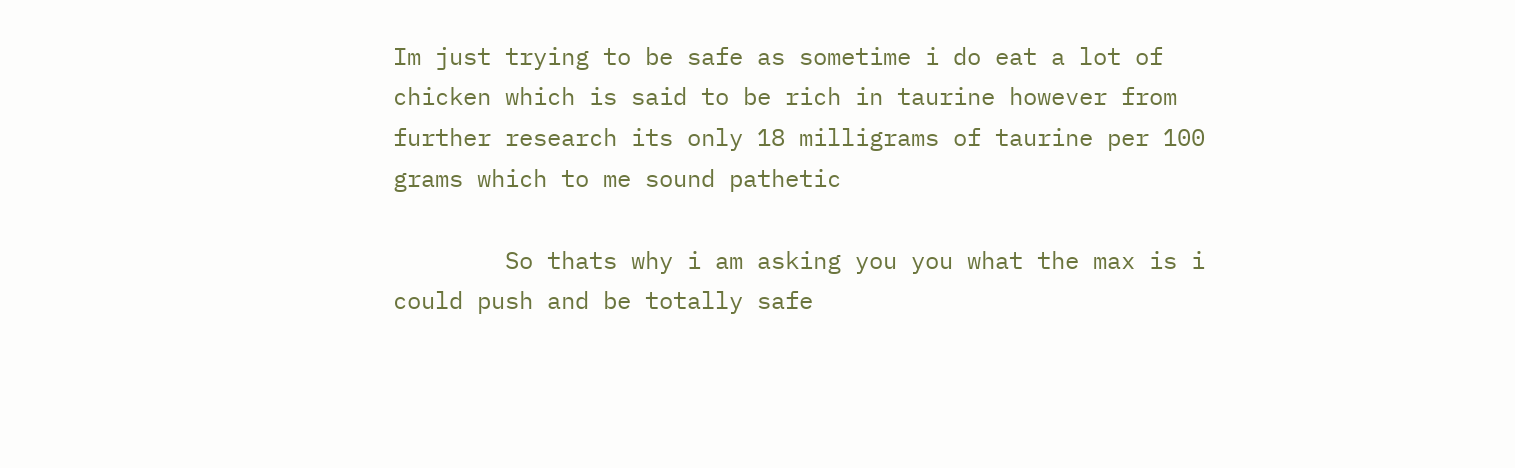Im just trying to be safe as sometime i do eat a lot of chicken which is said to be rich in taurine however from further research its only 18 milligrams of taurine per 100 grams which to me sound pathetic

        So thats why i am asking you you what the max is i could push and be totally safe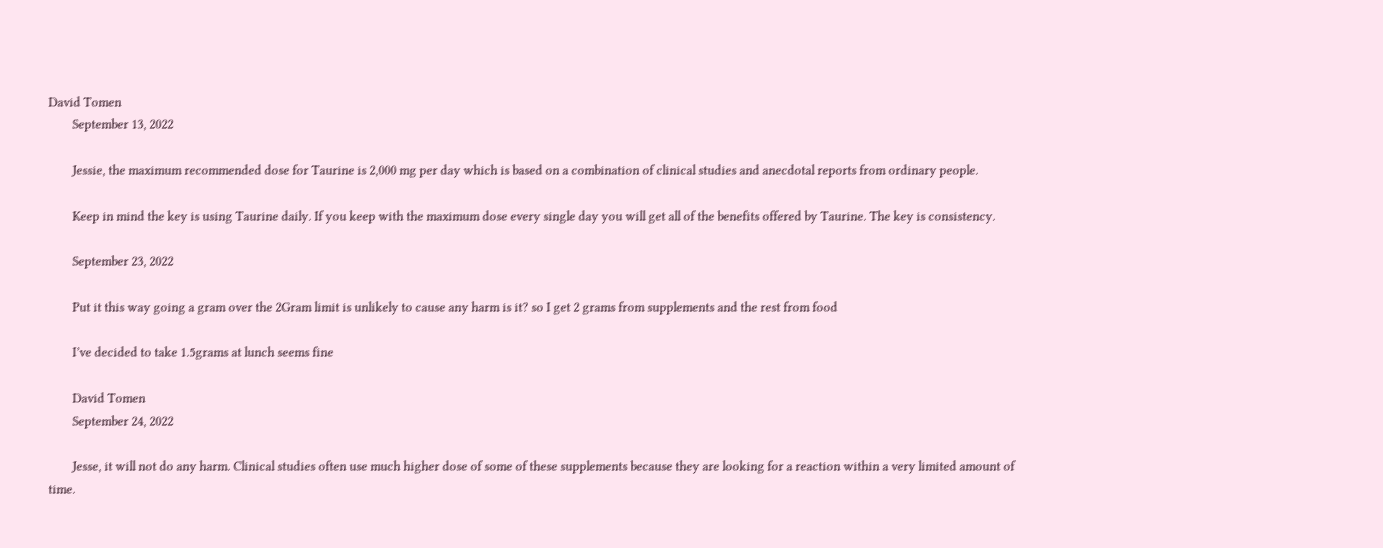David Tomen
        September 13, 2022

        Jessie, the maximum recommended dose for Taurine is 2,000 mg per day which is based on a combination of clinical studies and anecdotal reports from ordinary people.

        Keep in mind the key is using Taurine daily. If you keep with the maximum dose every single day you will get all of the benefits offered by Taurine. The key is consistency.

        September 23, 2022

        Put it this way going a gram over the 2Gram limit is unlikely to cause any harm is it? so I get 2 grams from supplements and the rest from food

        I’ve decided to take 1.5grams at lunch seems fine

        David Tomen
        September 24, 2022

        Jesse, it will not do any harm. Clinical studies often use much higher dose of some of these supplements because they are looking for a reaction within a very limited amount of time.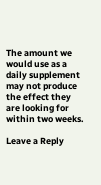The amount we would use as a daily supplement may not produce the effect they are looking for within two weeks.

Leave a Reply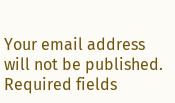Your email address will not be published. Required fields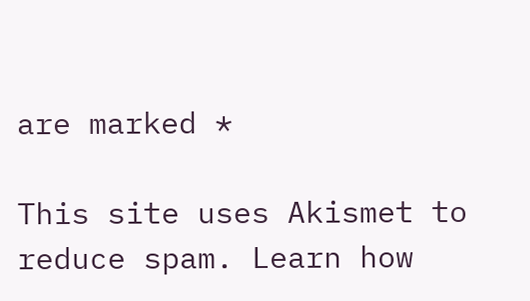are marked *

This site uses Akismet to reduce spam. Learn how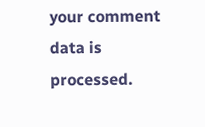your comment data is processed.